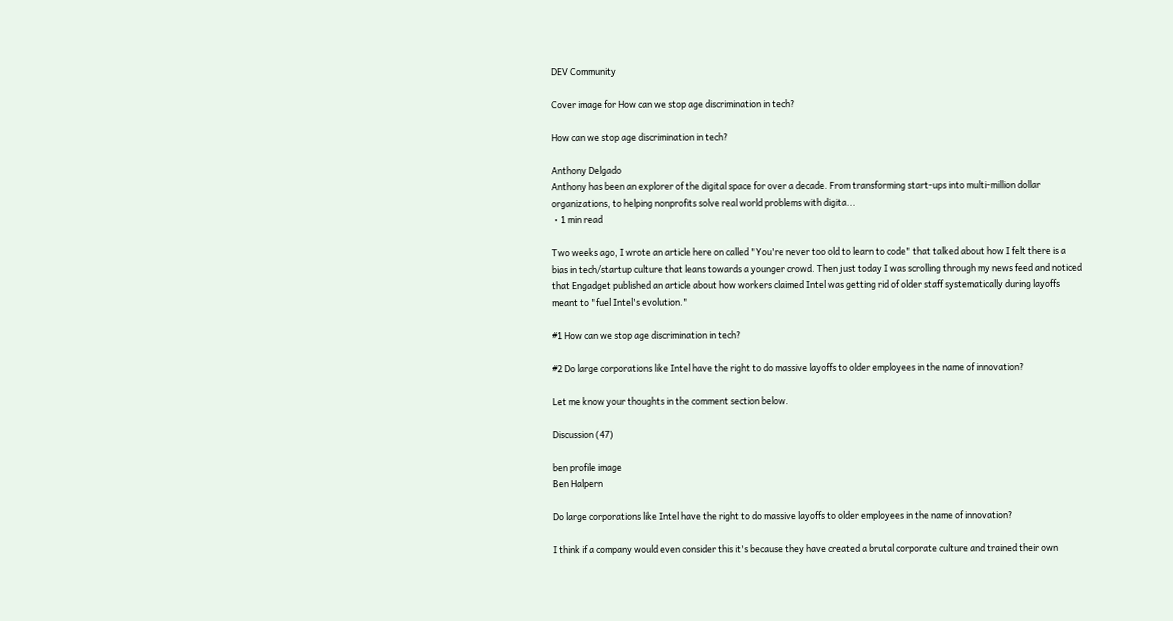DEV Community

Cover image for How can we stop age discrimination in tech?

How can we stop age discrimination in tech?

Anthony Delgado
Anthony has been an explorer of the digital space for over a decade. From transforming start-ups into multi-million dollar organizations, to helping nonprofits solve real world problems with digita...
・1 min read

Two weeks ago, I wrote an article here on called "You're never too old to learn to code" that talked about how I felt there is a bias in tech/startup culture that leans towards a younger crowd. Then just today I was scrolling through my news feed and noticed that Engadget published an article about how workers claimed Intel was getting rid of older staff systematically during layoffs meant to "fuel Intel's evolution."

#1 How can we stop age discrimination in tech?

#2 Do large corporations like Intel have the right to do massive layoffs to older employees in the name of innovation?

Let me know your thoughts in the comment section below.

Discussion (47)

ben profile image
Ben Halpern

Do large corporations like Intel have the right to do massive layoffs to older employees in the name of innovation?

I think if a company would even consider this it's because they have created a brutal corporate culture and trained their own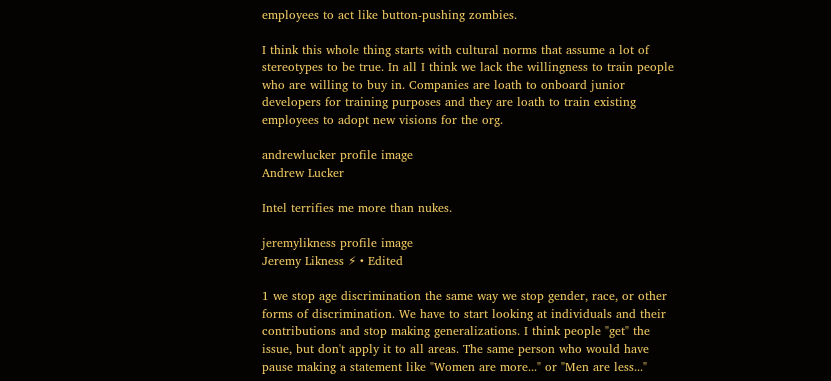employees to act like button-pushing zombies.

I think this whole thing starts with cultural norms that assume a lot of stereotypes to be true. In all I think we lack the willingness to train people who are willing to buy in. Companies are loath to onboard junior developers for training purposes and they are loath to train existing employees to adopt new visions for the org.

andrewlucker profile image
Andrew Lucker

Intel terrifies me more than nukes.

jeremylikness profile image
Jeremy Likness ⚡ • Edited

1 we stop age discrimination the same way we stop gender, race, or other forms of discrimination. We have to start looking at individuals and their contributions and stop making generalizations. I think people "get" the issue, but don't apply it to all areas. The same person who would have pause making a statement like "Women are more..." or "Men are less..."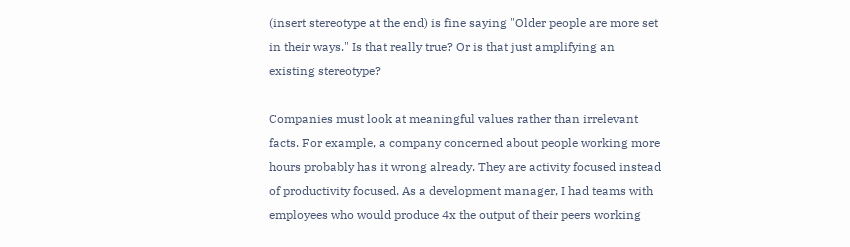(insert stereotype at the end) is fine saying "Older people are more set in their ways." Is that really true? Or is that just amplifying an existing stereotype?

Companies must look at meaningful values rather than irrelevant facts. For example, a company concerned about people working more hours probably has it wrong already. They are activity focused instead of productivity focused. As a development manager, I had teams with employees who would produce 4x the output of their peers working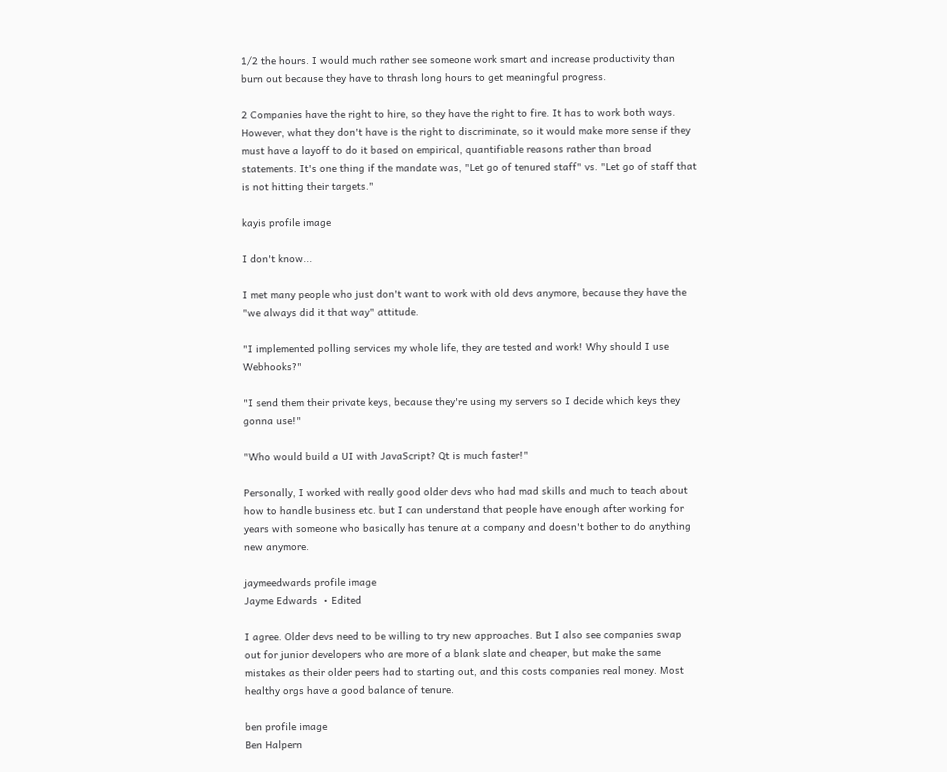1/2 the hours. I would much rather see someone work smart and increase productivity than burn out because they have to thrash long hours to get meaningful progress.

2 Companies have the right to hire, so they have the right to fire. It has to work both ways. However, what they don't have is the right to discriminate, so it would make more sense if they must have a layoff to do it based on empirical, quantifiable reasons rather than broad statements. It's one thing if the mandate was, "Let go of tenured staff" vs. "Let go of staff that is not hitting their targets."

kayis profile image

I don't know...

I met many people who just don't want to work with old devs anymore, because they have the "we always did it that way" attitude.

"I implemented polling services my whole life, they are tested and work! Why should I use Webhooks?"

"I send them their private keys, because they're using my servers so I decide which keys they gonna use!"

"Who would build a UI with JavaScript? Qt is much faster!"

Personally, I worked with really good older devs who had mad skills and much to teach about how to handle business etc. but I can understand that people have enough after working for years with someone who basically has tenure at a company and doesn't bother to do anything new anymore.

jaymeedwards profile image
Jayme Edwards  • Edited

I agree. Older devs need to be willing to try new approaches. But I also see companies swap out for junior developers who are more of a blank slate and cheaper, but make the same mistakes as their older peers had to starting out, and this costs companies real money. Most healthy orgs have a good balance of tenure.

ben profile image
Ben Halpern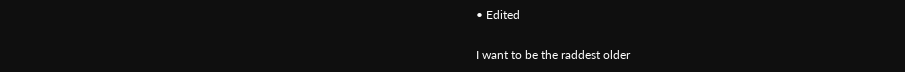• Edited

I want to be the raddest older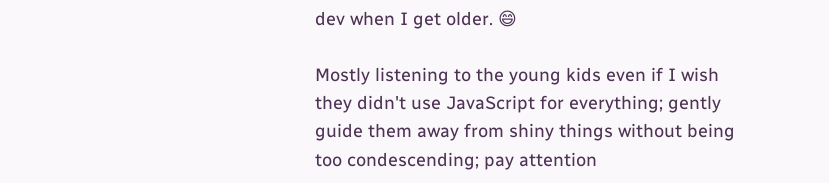dev when I get older. 😄

Mostly listening to the young kids even if I wish they didn't use JavaScript for everything; gently guide them away from shiny things without being too condescending; pay attention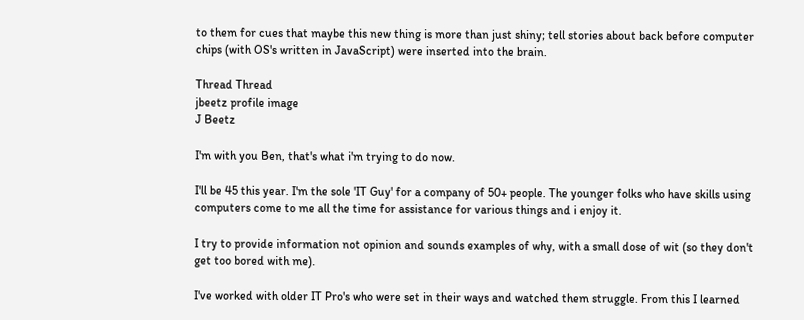to them for cues that maybe this new thing is more than just shiny; tell stories about back before computer chips (with OS's written in JavaScript) were inserted into the brain.

Thread Thread
jbeetz profile image
J Beetz

I'm with you Ben, that's what i'm trying to do now.

I'll be 45 this year. I'm the sole 'IT Guy' for a company of 50+ people. The younger folks who have skills using computers come to me all the time for assistance for various things and i enjoy it.

I try to provide information not opinion and sounds examples of why, with a small dose of wit (so they don't get too bored with me).

I've worked with older IT Pro's who were set in their ways and watched them struggle. From this I learned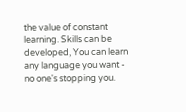the value of constant learning. Skills can be developed, You can learn any language you want - no one's stopping you.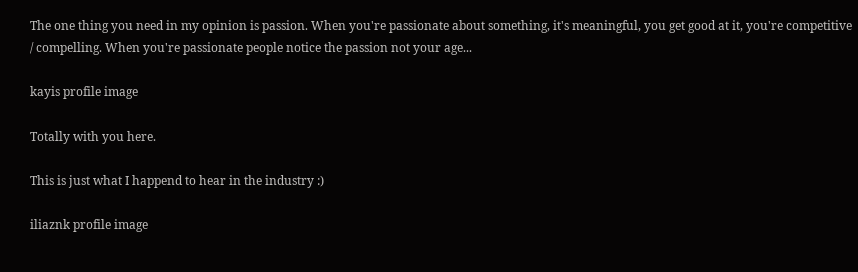The one thing you need in my opinion is passion. When you're passionate about something, it's meaningful, you get good at it, you're competitive / compelling. When you're passionate people notice the passion not your age...

kayis profile image

Totally with you here.

This is just what I happend to hear in the industry :)

iliaznk profile image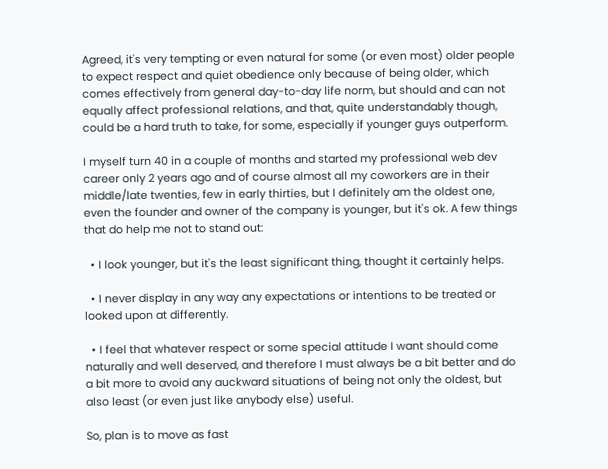Agreed, it's very tempting or even natural for some (or even most) older people to expect respect and quiet obedience only because of being older, which comes effectively from general day-to-day life norm, but should and can not equally affect professional relations, and that, quite understandably though, could be a hard truth to take, for some, especially if younger guys outperform.

I myself turn 40 in a couple of months and started my professional web dev career only 2 years ago and of course almost all my coworkers are in their middle/late twenties, few in early thirties, but I definitely am the oldest one, even the founder and owner of the company is younger, but it's ok. A few things that do help me not to stand out:

  • I look younger, but it's the least significant thing, thought it certainly helps.

  • I never display in any way any expectations or intentions to be treated or looked upon at differently.

  • I feel that whatever respect or some special attitude I want should come naturally and well deserved, and therefore I must always be a bit better and do a bit more to avoid any auckward situations of being not only the oldest, but also least (or even just like anybody else) useful.

So, plan is to move as fast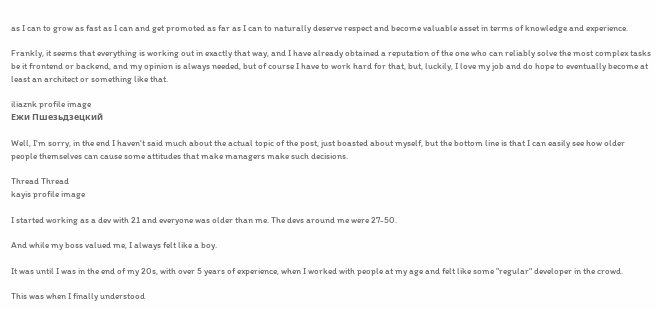as I can to grow as fast as I can and get promoted as far as I can to naturally deserve respect and become valuable asset in terms of knowledge and experience.

Frankly, it seems that everything is working out in exactly that way, and I have already obtained a reputation of the one who can reliably solve the most complex tasks be it frontend or backend, and my opinion is always needed, but of course I have to work hard for that, but, luckily, I love my job and do hope to eventually become at least an architect or something like that.

iliaznk profile image
Ежи Пшезьдзецкий

Well, I'm sorry, in the end I haven't said much about the actual topic of the post, just boasted about myself, but the bottom line is that I can easily see how older people themselves can cause some attitudes that make managers make such decisions.

Thread Thread
kayis profile image

I started working as a dev with 21 and everyone was older than me. The devs around me were 27-50.

And while my boss valued me, I always felt like a boy.

It was until I was in the end of my 20s, with over 5 years of experience, when I worked with people at my age and felt like some "regular" developer in the crowd.

This was when I finally understood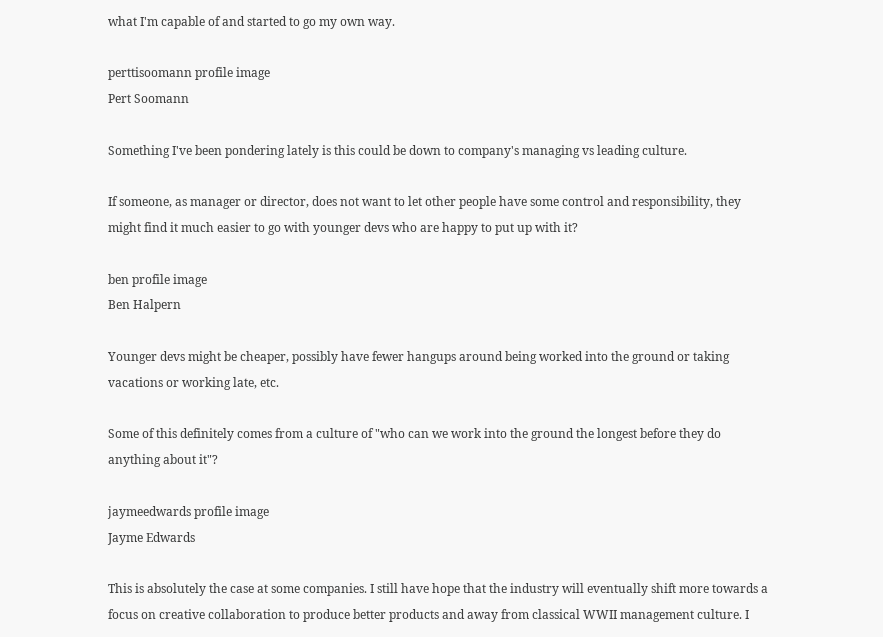what I'm capable of and started to go my own way.

perttisoomann profile image
Pert Soomann

Something I've been pondering lately is this could be down to company's managing vs leading culture.

If someone, as manager or director, does not want to let other people have some control and responsibility, they might find it much easier to go with younger devs who are happy to put up with it?

ben profile image
Ben Halpern

Younger devs might be cheaper, possibly have fewer hangups around being worked into the ground or taking vacations or working late, etc.

Some of this definitely comes from a culture of "who can we work into the ground the longest before they do anything about it"?

jaymeedwards profile image
Jayme Edwards

This is absolutely the case at some companies. I still have hope that the industry will eventually shift more towards a focus on creative collaboration to produce better products and away from classical WWII management culture. I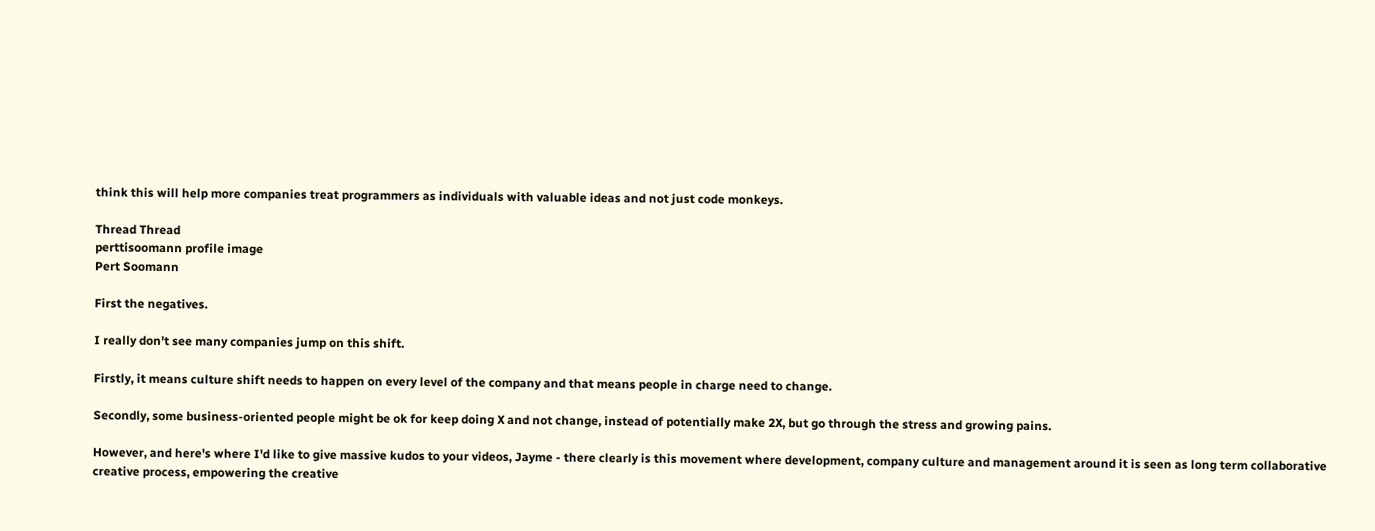think this will help more companies treat programmers as individuals with valuable ideas and not just code monkeys.

Thread Thread
perttisoomann profile image
Pert Soomann

First the negatives.

I really don't see many companies jump on this shift.

Firstly, it means culture shift needs to happen on every level of the company and that means people in charge need to change.

Secondly, some business-oriented people might be ok for keep doing X and not change, instead of potentially make 2X, but go through the stress and growing pains.

However, and here's where I'd like to give massive kudos to your videos, Jayme - there clearly is this movement where development, company culture and management around it is seen as long term collaborative creative process, empowering the creative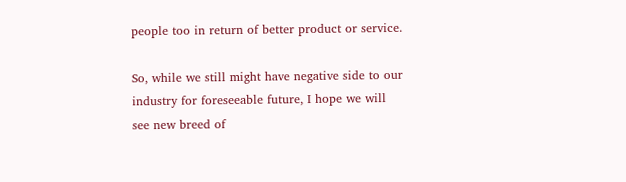people too in return of better product or service.

So, while we still might have negative side to our industry for foreseeable future, I hope we will see new breed of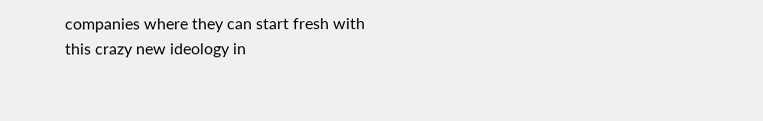companies where they can start fresh with this crazy new ideology in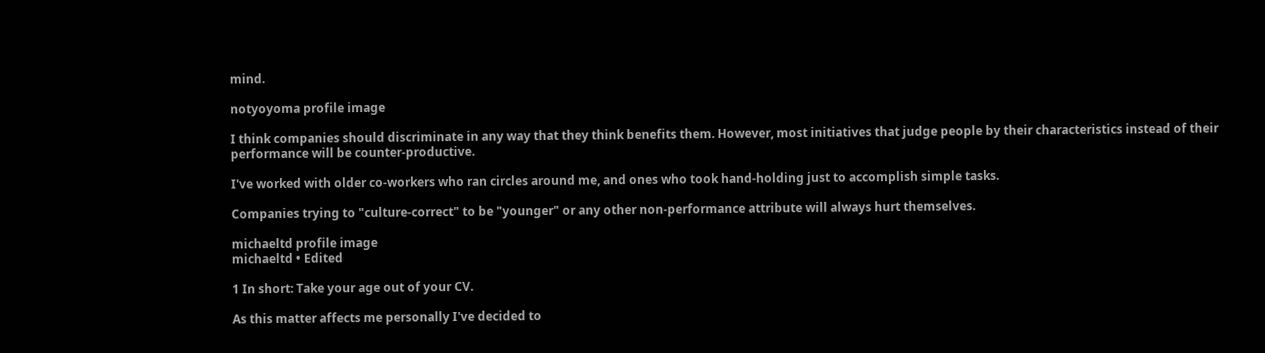mind.

notyoyoma profile image

I think companies should discriminate in any way that they think benefits them. However, most initiatives that judge people by their characteristics instead of their performance will be counter-productive.

I've worked with older co-workers who ran circles around me, and ones who took hand-holding just to accomplish simple tasks.

Companies trying to "culture-correct" to be "younger" or any other non-performance attribute will always hurt themselves.

michaeltd profile image
michaeltd • Edited

1 In short: Take your age out of your CV.

As this matter affects me personally I've decided to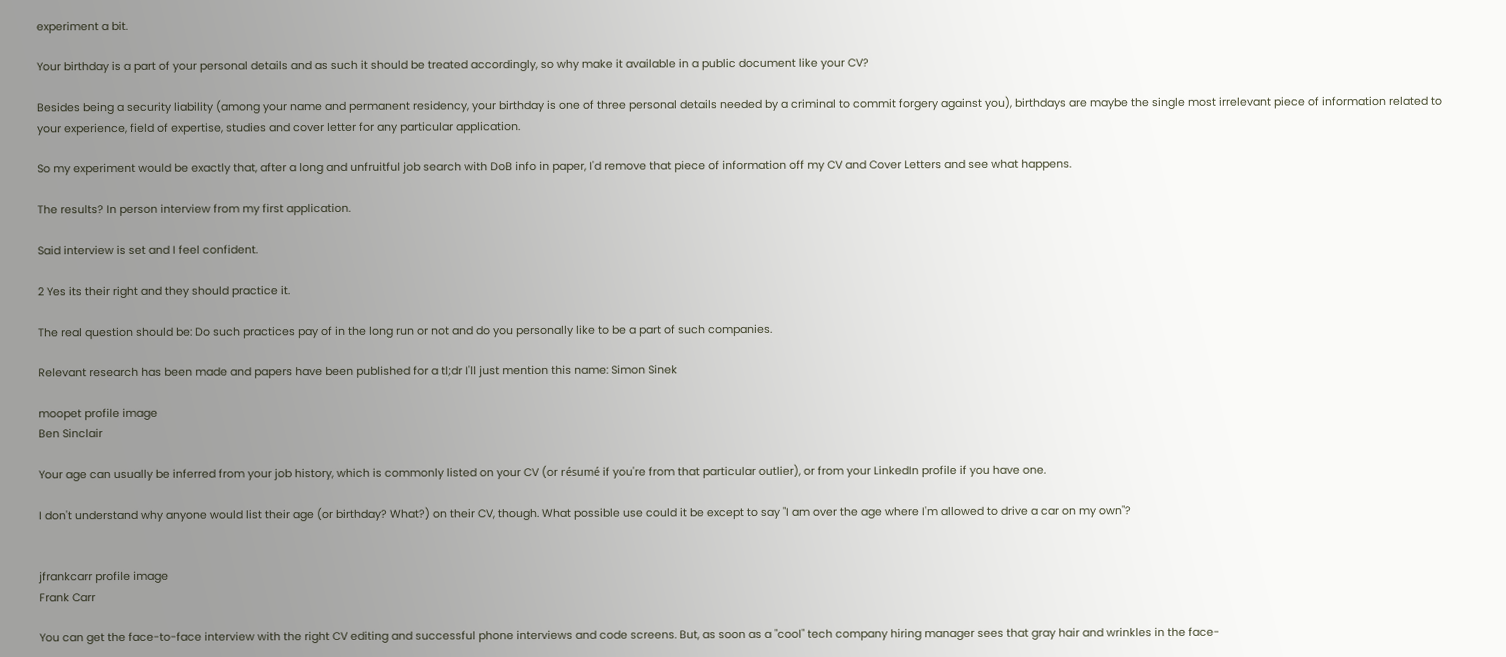experiment a bit.

Your birthday is a part of your personal details and as such it should be treated accordingly, so why make it available in a public document like your CV?

Besides being a security liability (among your name and permanent residency, your birthday is one of three personal details needed by a criminal to commit forgery against you), birthdays are maybe the single most irrelevant piece of information related to your experience, field of expertise, studies and cover letter for any particular application.

So my experiment would be exactly that, after a long and unfruitful job search with DoB info in paper, I'd remove that piece of information off my CV and Cover Letters and see what happens.

The results? In person interview from my first application.

Said interview is set and I feel confident.

2 Yes its their right and they should practice it.

The real question should be: Do such practices pay of in the long run or not and do you personally like to be a part of such companies.

Relevant research has been made and papers have been published for a tl;dr I'll just mention this name: Simon Sinek

moopet profile image
Ben Sinclair

Your age can usually be inferred from your job history, which is commonly listed on your CV (or résumé if you're from that particular outlier), or from your LinkedIn profile if you have one.

I don't understand why anyone would list their age (or birthday? What?) on their CV, though. What possible use could it be except to say "I am over the age where I'm allowed to drive a car on my own"?


jfrankcarr profile image
Frank Carr

You can get the face-to-face interview with the right CV editing and successful phone interviews and code screens. But, as soon as a "cool" tech company hiring manager sees that gray hair and wrinkles in the face-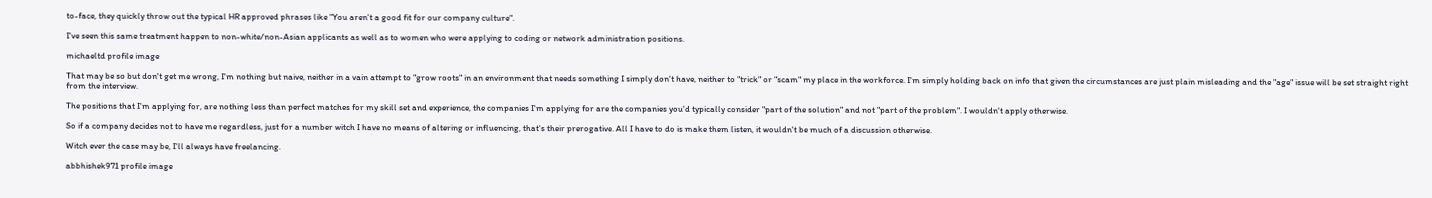to-face, they quickly throw out the typical HR approved phrases like "You aren't a good fit for our company culture".

I've seen this same treatment happen to non-white/non-Asian applicants as well as to women who were applying to coding or network administration positions.

michaeltd profile image

That may be so but don't get me wrong, I'm nothing but naive, neither in a vain attempt to "grow roots" in an environment that needs something I simply don't have, neither to "trick" or "scam" my place in the workforce. I'm simply holding back on info that given the circumstances are just plain misleading and the "age" issue will be set straight right from the interview.

The positions that I'm applying for, are nothing less than perfect matches for my skill set and experience, the companies I'm applying for are the companies you'd typically consider "part of the solution" and not "part of the problem". I wouldn't apply otherwise.

So if a company decides not to have me regardless, just for a number witch I have no means of altering or influencing, that's their prerogative. All I have to do is make them listen, it wouldn't be much of a discussion otherwise.

Witch ever the case may be, I'll always have freelancing.

abbhishek971 profile image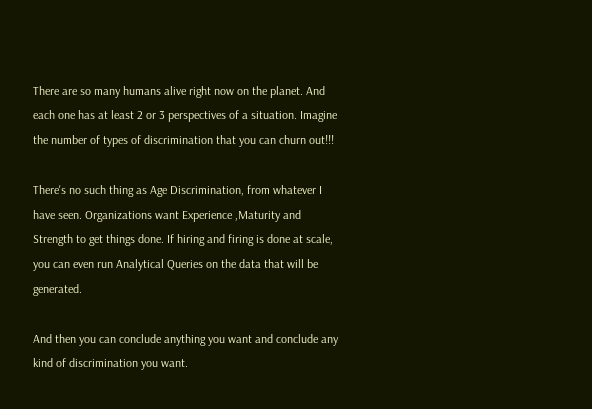There are so many humans alive right now on the planet. And each one has at least 2 or 3 perspectives of a situation. Imagine the number of types of discrimination that you can churn out!!!

There's no such thing as Age Discrimination, from whatever I have seen. Organizations want Experience ,Maturity and Strength to get things done. If hiring and firing is done at scale, you can even run Analytical Queries on the data that will be generated.

And then you can conclude anything you want and conclude any kind of discrimination you want.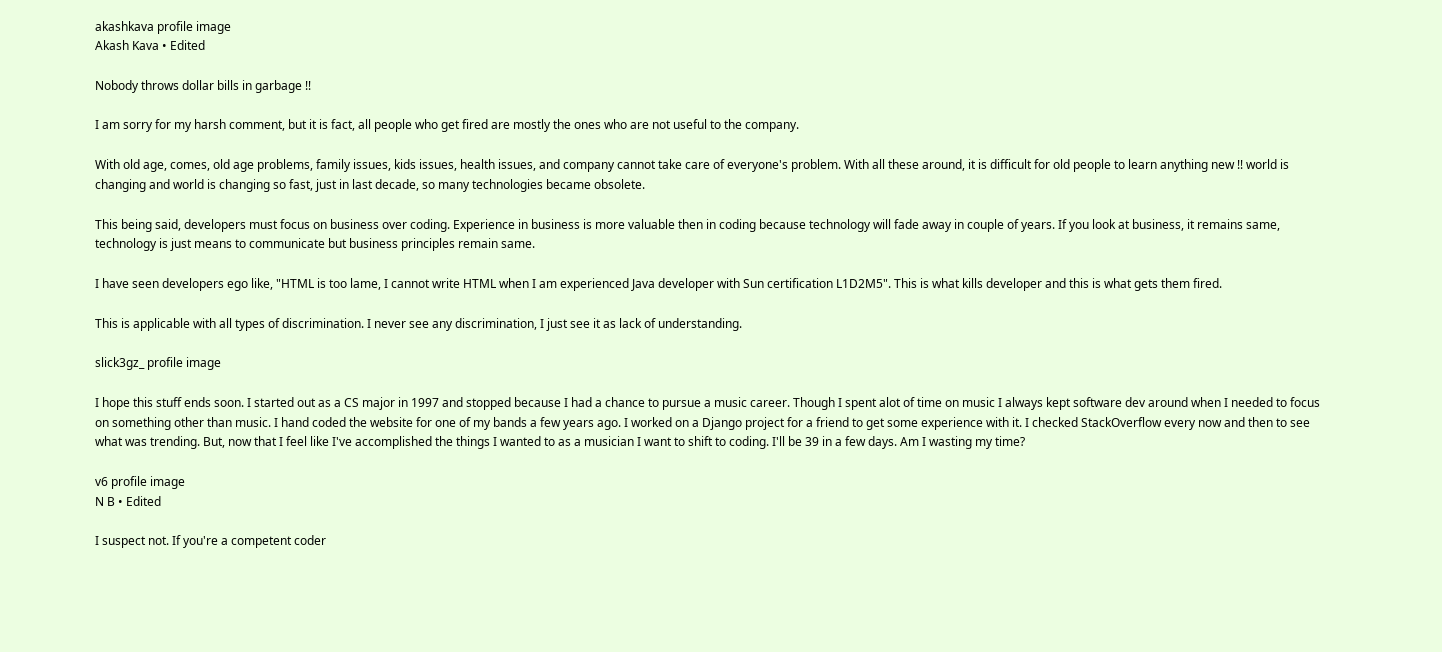akashkava profile image
Akash Kava • Edited

Nobody throws dollar bills in garbage !!

I am sorry for my harsh comment, but it is fact, all people who get fired are mostly the ones who are not useful to the company.

With old age, comes, old age problems, family issues, kids issues, health issues, and company cannot take care of everyone's problem. With all these around, it is difficult for old people to learn anything new !! world is changing and world is changing so fast, just in last decade, so many technologies became obsolete.

This being said, developers must focus on business over coding. Experience in business is more valuable then in coding because technology will fade away in couple of years. If you look at business, it remains same, technology is just means to communicate but business principles remain same.

I have seen developers ego like, "HTML is too lame, I cannot write HTML when I am experienced Java developer with Sun certification L1D2M5". This is what kills developer and this is what gets them fired.

This is applicable with all types of discrimination. I never see any discrimination, I just see it as lack of understanding.

slick3gz_ profile image

I hope this stuff ends soon. I started out as a CS major in 1997 and stopped because I had a chance to pursue a music career. Though I spent alot of time on music I always kept software dev around when I needed to focus on something other than music. I hand coded the website for one of my bands a few years ago. I worked on a Django project for a friend to get some experience with it. I checked StackOverflow every now and then to see what was trending. But, now that I feel like I've accomplished the things I wanted to as a musician I want to shift to coding. I'll be 39 in a few days. Am I wasting my time?

v6 profile image
N B • Edited

I suspect not. If you're a competent coder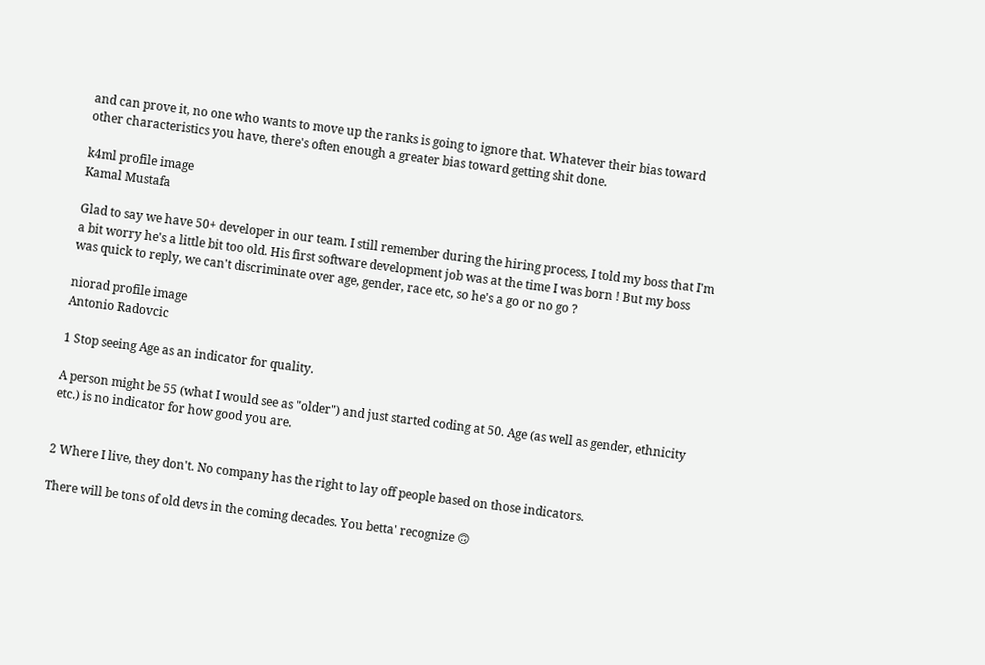and can prove it, no one who wants to move up the ranks is going to ignore that. Whatever their bias toward other characteristics you have, there's often enough a greater bias toward getting shit done.

k4ml profile image
Kamal Mustafa

Glad to say we have 50+ developer in our team. I still remember during the hiring process, I told my boss that I'm a bit worry he's a little bit too old. His first software development job was at the time I was born ! But my boss was quick to reply, we can't discriminate over age, gender, race etc, so he's a go or no go ?

niorad profile image
Antonio Radovcic

1 Stop seeing Age as an indicator for quality.

A person might be 55 (what I would see as "older") and just started coding at 50. Age (as well as gender, ethnicity etc.) is no indicator for how good you are.


2 Where I live, they don't. No company has the right to lay off people based on those indicators.

There will be tons of old devs in the coming decades. You betta' recognize 🙃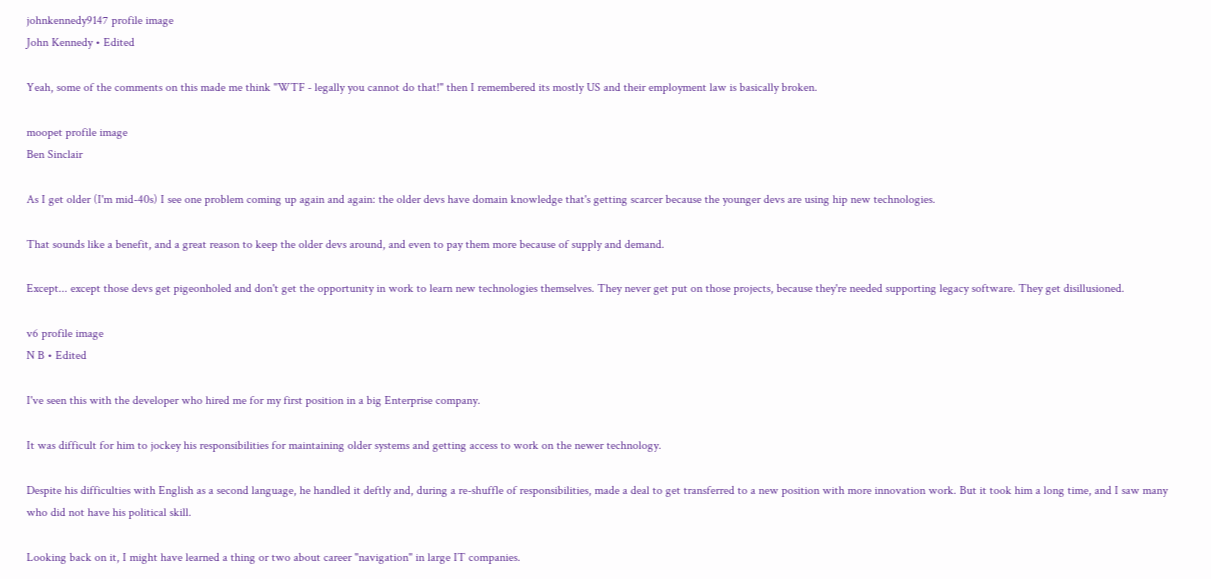johnkennedy9147 profile image
John Kennedy • Edited

Yeah, some of the comments on this made me think "WTF - legally you cannot do that!" then I remembered its mostly US and their employment law is basically broken.

moopet profile image
Ben Sinclair

As I get older (I'm mid-40s) I see one problem coming up again and again: the older devs have domain knowledge that's getting scarcer because the younger devs are using hip new technologies.

That sounds like a benefit, and a great reason to keep the older devs around, and even to pay them more because of supply and demand.

Except... except those devs get pigeonholed and don't get the opportunity in work to learn new technologies themselves. They never get put on those projects, because they're needed supporting legacy software. They get disillusioned.

v6 profile image
N B • Edited

I've seen this with the developer who hired me for my first position in a big Enterprise company.

It was difficult for him to jockey his responsibilities for maintaining older systems and getting access to work on the newer technology.

Despite his difficulties with English as a second language, he handled it deftly and, during a re-shuffle of responsibilities, made a deal to get transferred to a new position with more innovation work. But it took him a long time, and I saw many who did not have his political skill.

Looking back on it, I might have learned a thing or two about career "navigation" in large IT companies.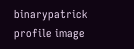binarypatrick profile image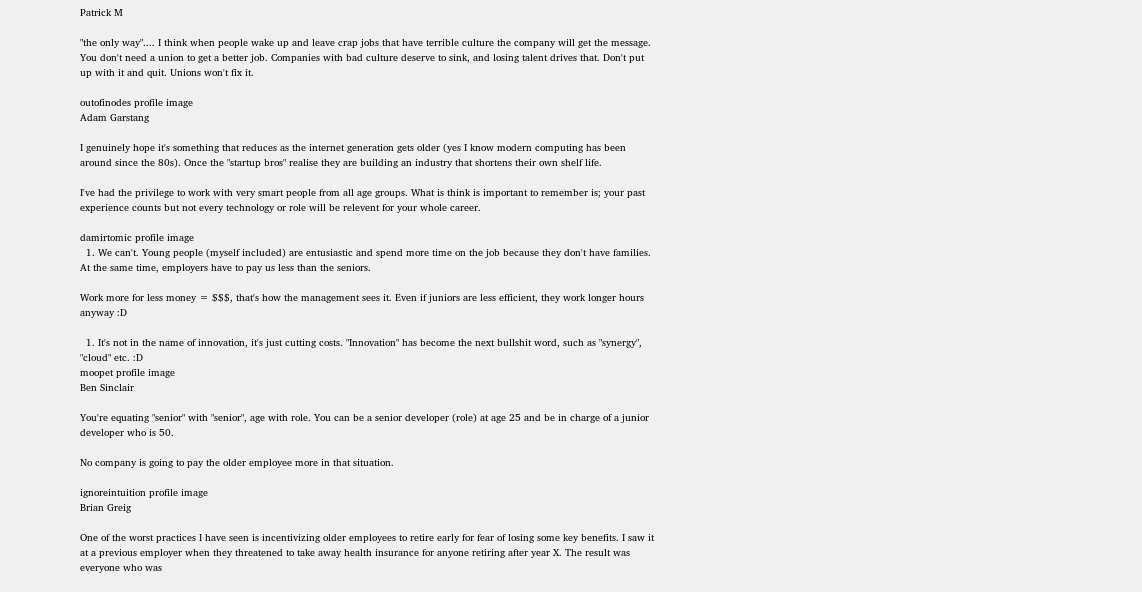Patrick M

"the only way".... I think when people wake up and leave crap jobs that have terrible culture the company will get the message. You don't need a union to get a better job. Companies with bad culture deserve to sink, and losing talent drives that. Don't put up with it and quit. Unions won't fix it.

outofinodes profile image
Adam Garstang

I genuinely hope it's something that reduces as the internet generation gets older (yes I know modern computing has been around since the 80s). Once the "startup bros" realise they are building an industry that shortens their own shelf life.

I've had the privilege to work with very smart people from all age groups. What is think is important to remember is; your past experience counts but not every technology or role will be relevent for your whole career.

damirtomic profile image
  1. We can't. Young people (myself included) are entusiastic and spend more time on the job because they don't have families. At the same time, employers have to pay us less than the seniors.

Work more for less money = $$$, that's how the management sees it. Even if juniors are less efficient, they work longer hours anyway :D

  1. It's not in the name of innovation, it's just cutting costs. "Innovation" has become the next bullshit word, such as "synergy", "cloud" etc. :D
moopet profile image
Ben Sinclair

You're equating "senior" with "senior", age with role. You can be a senior developer (role) at age 25 and be in charge of a junior developer who is 50.

No company is going to pay the older employee more in that situation.

ignoreintuition profile image
Brian Greig

One of the worst practices I have seen is incentivizing older employees to retire early for fear of losing some key benefits. I saw it at a previous employer when they threatened to take away health insurance for anyone retiring after year X. The result was everyone who was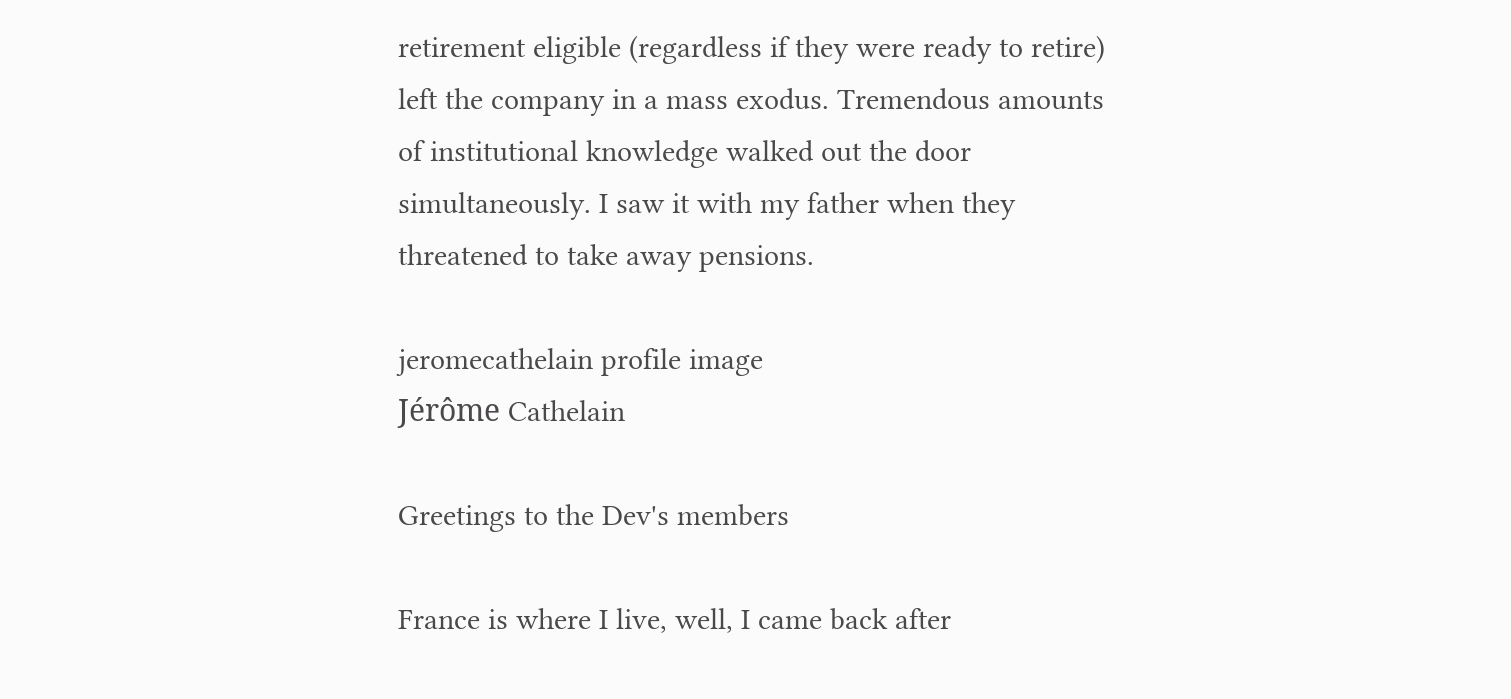retirement eligible (regardless if they were ready to retire) left the company in a mass exodus. Tremendous amounts of institutional knowledge walked out the door simultaneously. I saw it with my father when they threatened to take away pensions.

jeromecathelain profile image
Jérôme Cathelain

Greetings to the Dev's members

France is where I live, well, I came back after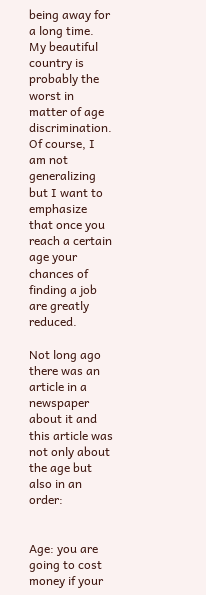being away for a long time. My beautiful country is probably the worst in matter of age discrimination. Of course, I am not generalizing but I want to emphasize that once you reach a certain age your chances of finding a job are greatly reduced.

Not long ago there was an article in a newspaper about it and this article was not only about the age but also in an order:


Age: you are going to cost money if your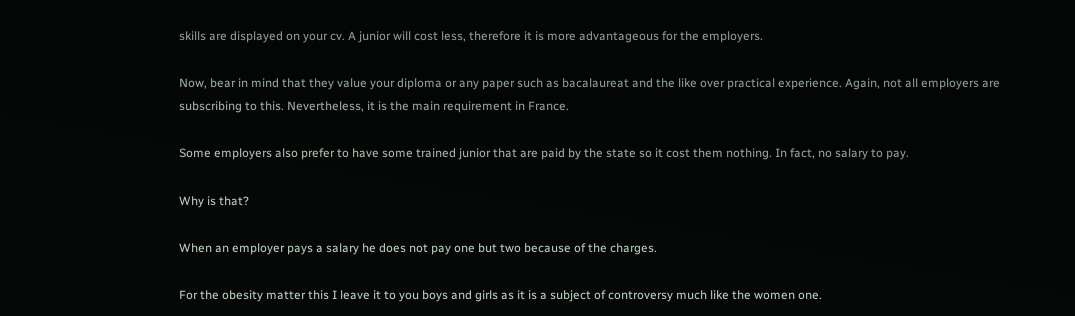skills are displayed on your cv. A junior will cost less, therefore it is more advantageous for the employers.

Now, bear in mind that they value your diploma or any paper such as bacalaureat and the like over practical experience. Again, not all employers are subscribing to this. Nevertheless, it is the main requirement in France.

Some employers also prefer to have some trained junior that are paid by the state so it cost them nothing. In fact, no salary to pay.

Why is that?

When an employer pays a salary he does not pay one but two because of the charges.

For the obesity matter this I leave it to you boys and girls as it is a subject of controversy much like the women one.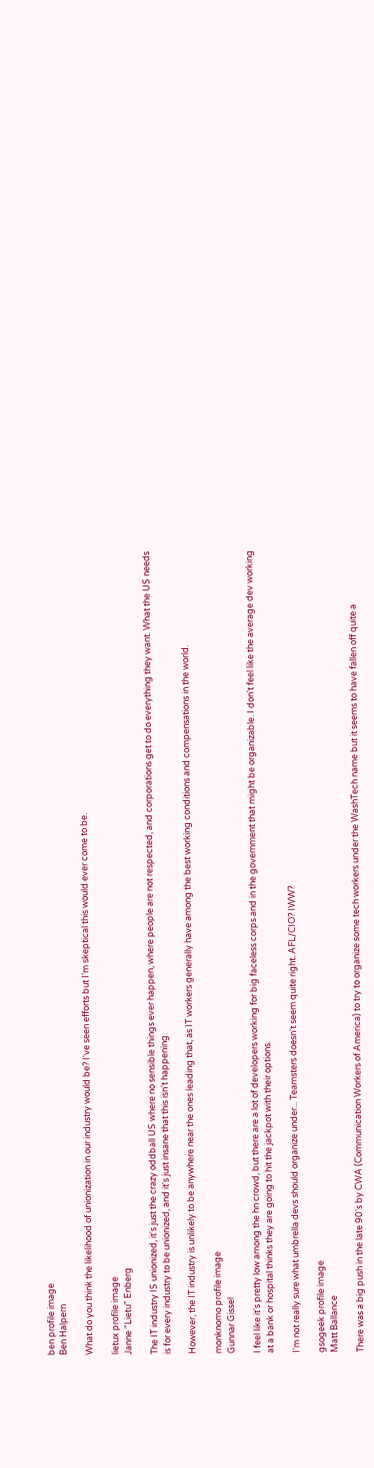ben profile image
Ben Halpern

What do you think the likelihood of unionization in our industry would be? I've seen efforts but I'm skeptical this would ever come to be.

lietux profile image
Janne "Lietu" Enberg

The IT industry IS unionized, it's just the crazy oddball US where no sensible things ever happen, where people are not respected, and corporations get to do everything they want. What the US needs is for every industry to be unionized, and it's just insane that this isn't happening.

However, the IT industry is unlikely to be anywhere near the ones leading that, as IT workers generally have among the best working conditions and compensations in the world.

monknomo profile image
Gunnar Gissel

I feel like it's pretty low among the hn crowd, but there are a lot of developers working for big faceless corps and in the government that might be organizable. I don't feel like the average dev working at a bank or hospital thinks they are going to hit the jackpot with their options.

I'm not really sure what umbrella devs should organize under... Teamsters doesn't seem quite right. AFL/CIO? IWW?

gsogeek profile image
Matt Ballance

There was a big push in the late 90's by CWA (Communication Workers of America) to try to organize some tech workers under the WashTech name but it seems to have fallen off quite a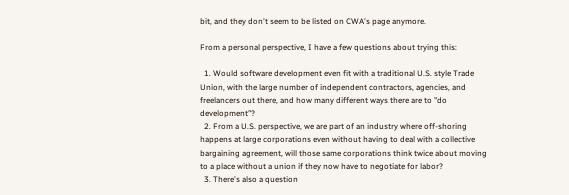bit, and they don't seem to be listed on CWA's page anymore.

From a personal perspective, I have a few questions about trying this:

  1. Would software development even fit with a traditional U.S. style Trade Union, with the large number of independent contractors, agencies, and freelancers out there, and how many different ways there are to "do development"?
  2. From a U.S. perspective, we are part of an industry where off-shoring happens at large corporations even without having to deal with a collective bargaining agreement, will those same corporations think twice about moving to a place without a union if they now have to negotiate for labor?
  3. There's also a question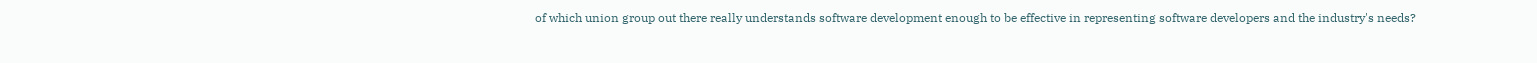of which union group out there really understands software development enough to be effective in representing software developers and the industry's needs?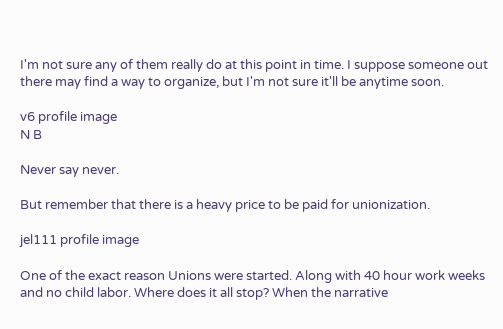I'm not sure any of them really do at this point in time. I suppose someone out there may find a way to organize, but I'm not sure it'll be anytime soon.

v6 profile image
N B

Never say never.

But remember that there is a heavy price to be paid for unionization.

jel111 profile image

One of the exact reason Unions were started. Along with 40 hour work weeks and no child labor. Where does it all stop? When the narrative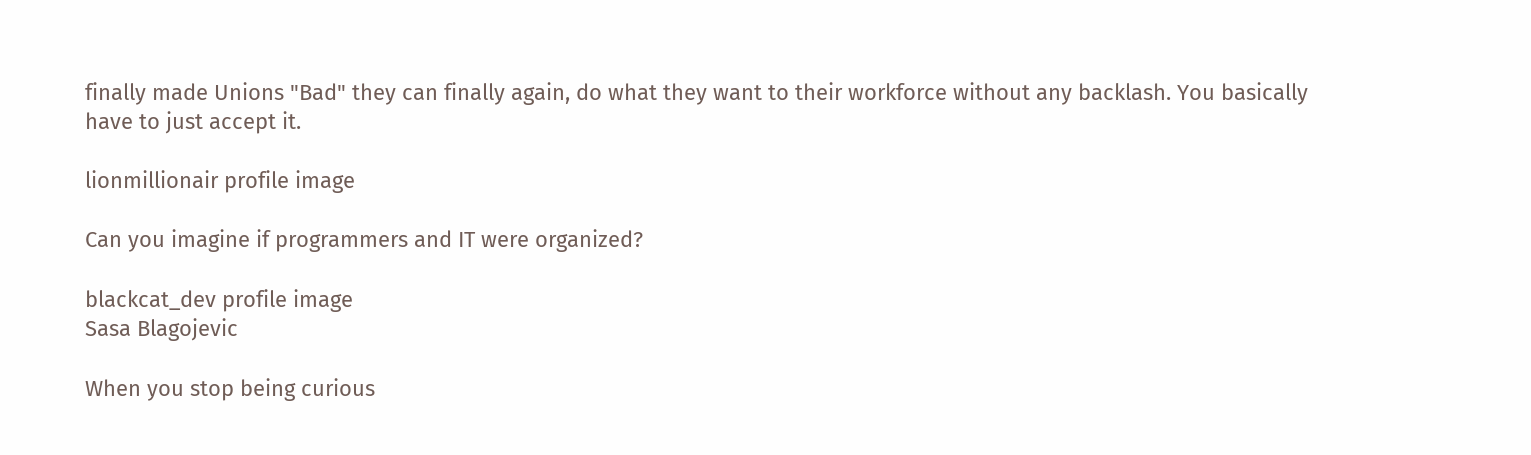finally made Unions "Bad" they can finally again, do what they want to their workforce without any backlash. You basically have to just accept it.

lionmillionair profile image

Can you imagine if programmers and IT were organized?

blackcat_dev profile image
Sasa Blagojevic

When you stop being curious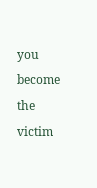you become the victim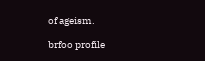of ageism.

brfoo profile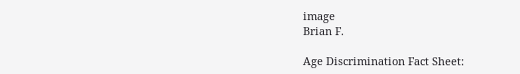image
Brian F.

Age Discrimination Fact Sheet: